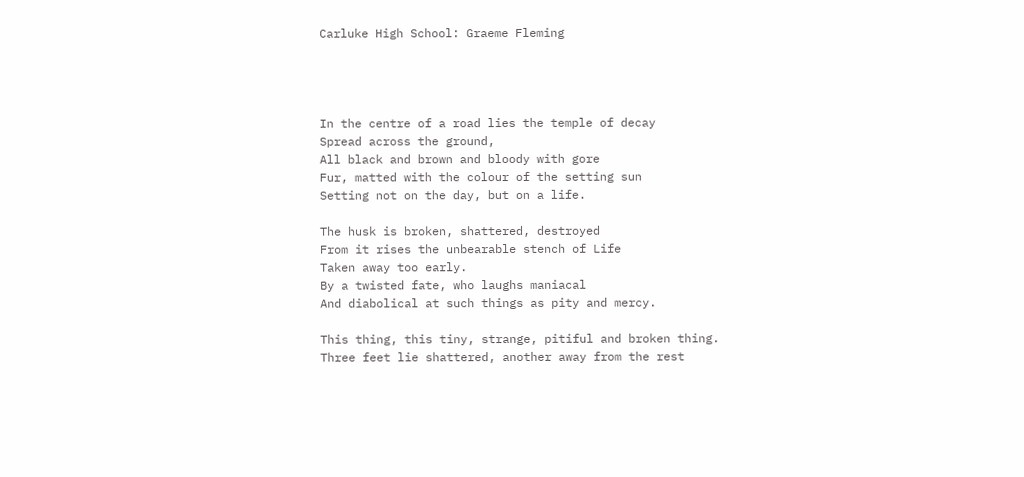Carluke High School: Graeme Fleming




In the centre of a road lies the temple of decay
Spread across the ground,
All black and brown and bloody with gore
Fur, matted with the colour of the setting sun
Setting not on the day, but on a life.

The husk is broken, shattered, destroyed
From it rises the unbearable stench of Life
Taken away too early.
By a twisted fate, who laughs maniacal
And diabolical at such things as pity and mercy.

This thing, this tiny, strange, pitiful and broken thing.
Three feet lie shattered, another away from the rest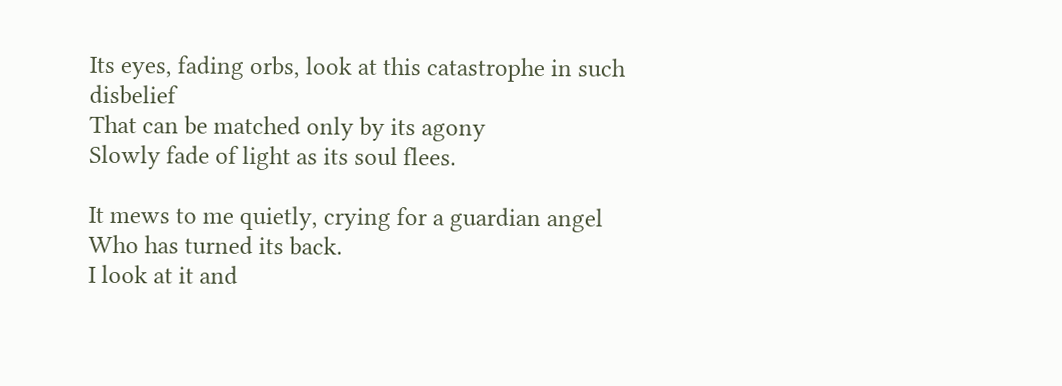Its eyes, fading orbs, look at this catastrophe in such disbelief
That can be matched only by its agony
Slowly fade of light as its soul flees.

It mews to me quietly, crying for a guardian angel
Who has turned its back.
I look at it and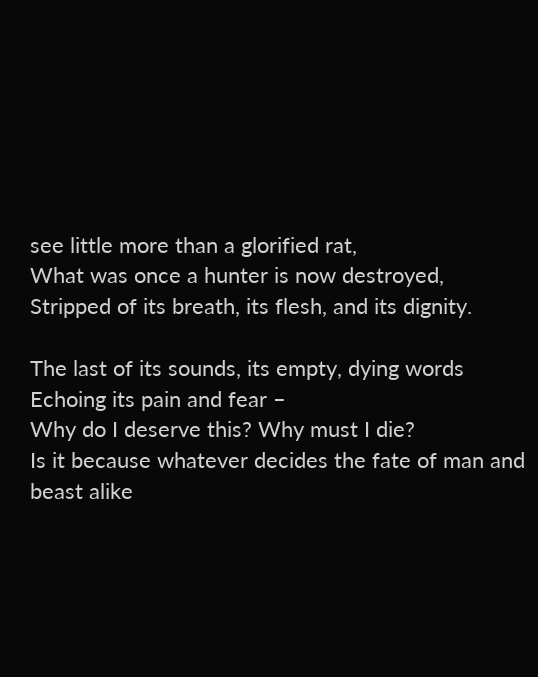see little more than a glorified rat,
What was once a hunter is now destroyed,
Stripped of its breath, its flesh, and its dignity.

The last of its sounds, its empty, dying words
Echoing its pain and fear –
Why do I deserve this? Why must I die?
Is it because whatever decides the fate of man and beast alike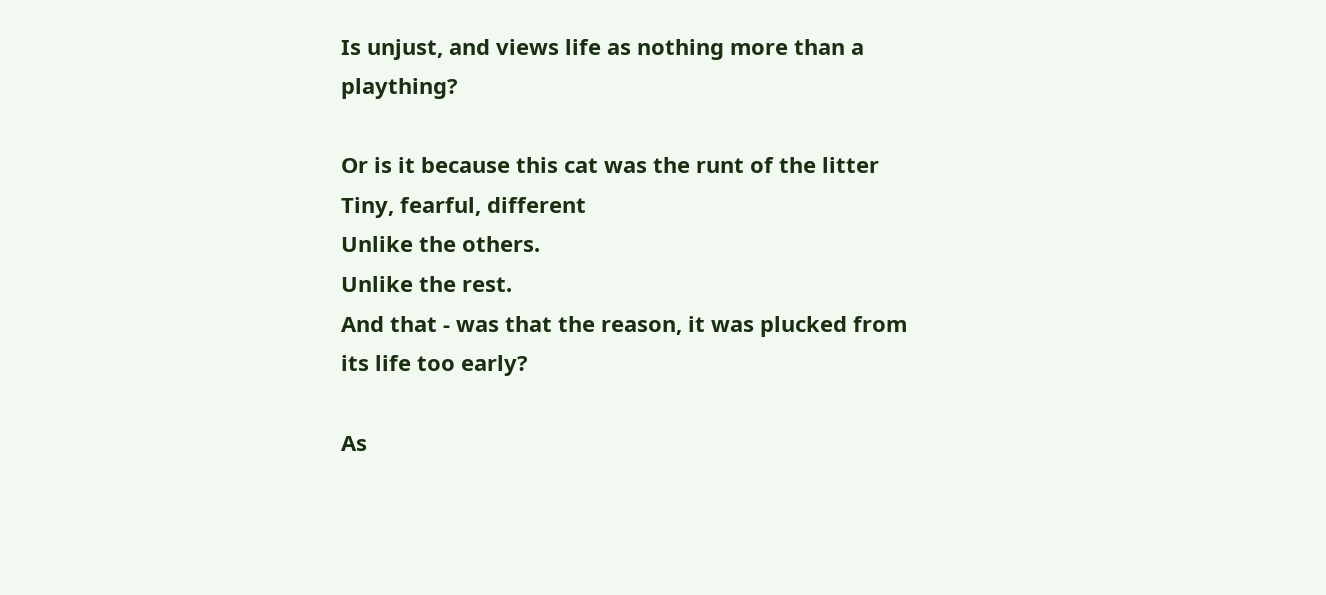Is unjust, and views life as nothing more than a plaything?

Or is it because this cat was the runt of the litter
Tiny, fearful, different
Unlike the others.
Unlike the rest.
And that - was that the reason, it was plucked from its life too early?

As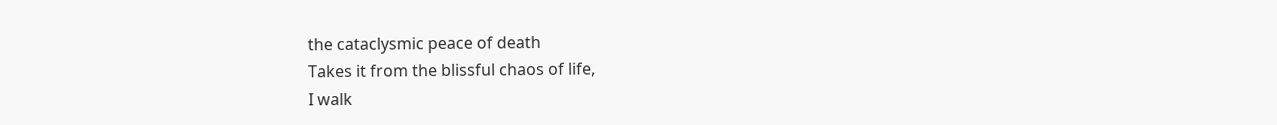the cataclysmic peace of death
Takes it from the blissful chaos of life,
I walk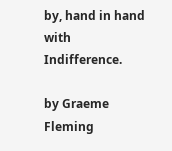by, hand in hand with Indifference.

by Graeme Fleming